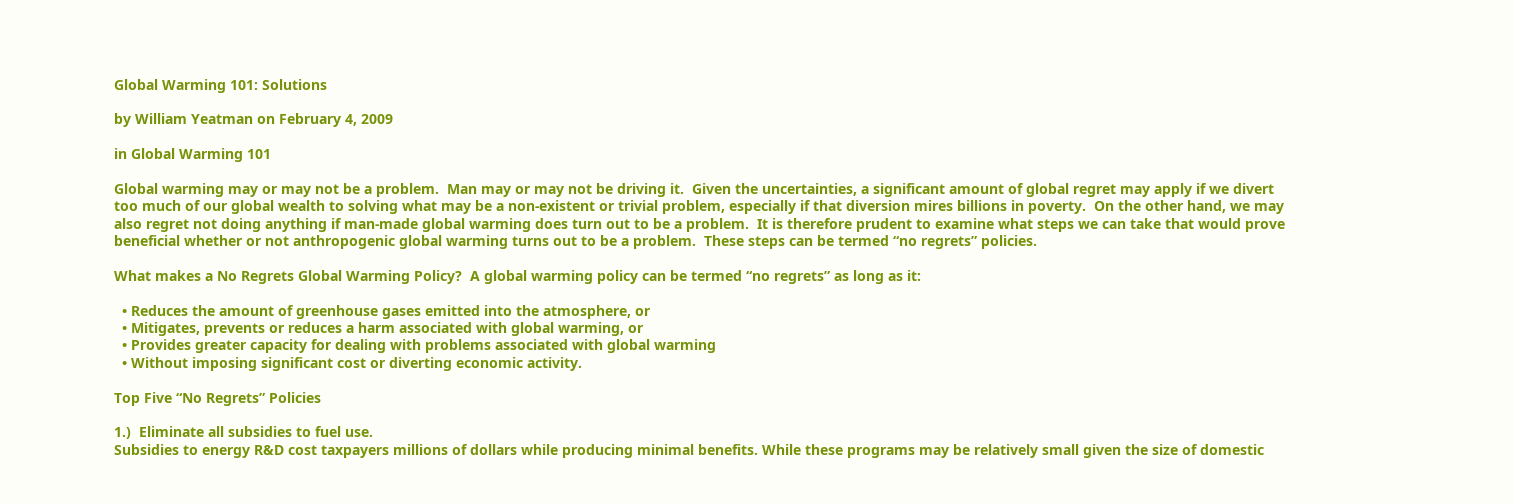Global Warming 101: Solutions

by William Yeatman on February 4, 2009

in Global Warming 101

Global warming may or may not be a problem.  Man may or may not be driving it.  Given the uncertainties, a significant amount of global regret may apply if we divert too much of our global wealth to solving what may be a non-existent or trivial problem, especially if that diversion mires billions in poverty.  On the other hand, we may also regret not doing anything if man-made global warming does turn out to be a problem.  It is therefore prudent to examine what steps we can take that would prove beneficial whether or not anthropogenic global warming turns out to be a problem.  These steps can be termed “no regrets” policies.

What makes a No Regrets Global Warming Policy?  A global warming policy can be termed “no regrets” as long as it:

  • Reduces the amount of greenhouse gases emitted into the atmosphere, or
  • Mitigates, prevents or reduces a harm associated with global warming, or
  • Provides greater capacity for dealing with problems associated with global warming
  • Without imposing significant cost or diverting economic activity.

Top Five “No Regrets” Policies

1.)  Eliminate all subsidies to fuel use.
Subsidies to energy R&D cost taxpayers millions of dollars while producing minimal benefits. While these programs may be relatively small given the size of domestic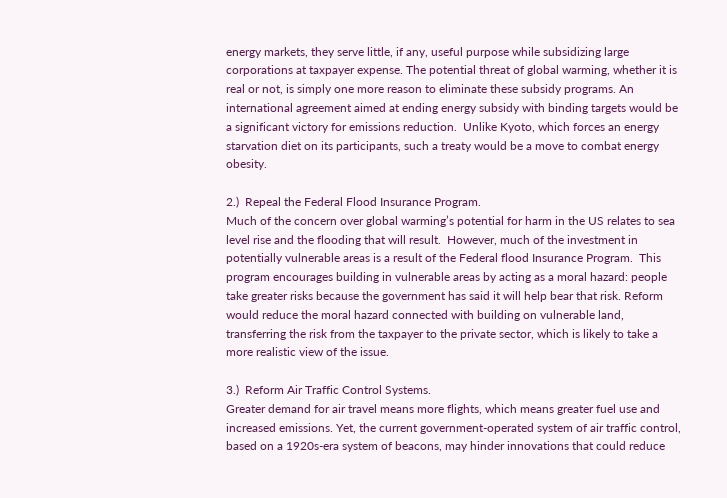energy markets, they serve little, if any, useful purpose while subsidizing large corporations at taxpayer expense. The potential threat of global warming, whether it is real or not, is simply one more reason to eliminate these subsidy programs. An international agreement aimed at ending energy subsidy with binding targets would be a significant victory for emissions reduction.  Unlike Kyoto, which forces an energy starvation diet on its participants, such a treaty would be a move to combat energy obesity.

2.)  Repeal the Federal Flood Insurance Program.
Much of the concern over global warming’s potential for harm in the US relates to sea level rise and the flooding that will result.  However, much of the investment in potentially vulnerable areas is a result of the Federal flood Insurance Program.  This program encourages building in vulnerable areas by acting as a moral hazard: people take greater risks because the government has said it will help bear that risk. Reform would reduce the moral hazard connected with building on vulnerable land, transferring the risk from the taxpayer to the private sector, which is likely to take a more realistic view of the issue.

3.)  Reform Air Traffic Control Systems.
Greater demand for air travel means more flights, which means greater fuel use and increased emissions. Yet, the current government-operated system of air traffic control, based on a 1920s-era system of beacons, may hinder innovations that could reduce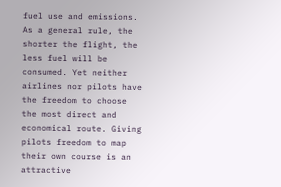fuel use and emissions. As a general rule, the shorter the flight, the less fuel will be consumed. Yet neither airlines nor pilots have the freedom to choose the most direct and economical route. Giving pilots freedom to map their own course is an attractive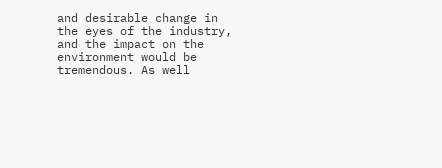and desirable change in the eyes of the industry, and the impact on the environment would be tremendous. As well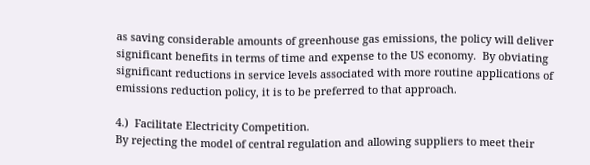as saving considerable amounts of greenhouse gas emissions, the policy will deliver significant benefits in terms of time and expense to the US economy.  By obviating significant reductions in service levels associated with more routine applications of emissions reduction policy, it is to be preferred to that approach.

4.)  Facilitate Electricity Competition.
By rejecting the model of central regulation and allowing suppliers to meet their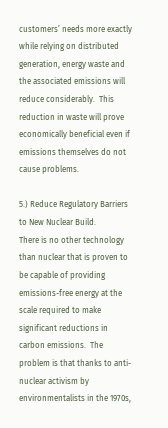customers’ needs more exactly while relying on distributed generation, energy waste and the associated emissions will reduce considerably.  This reduction in waste will prove economically beneficial even if emissions themselves do not cause problems.

5.) Reduce Regulatory Barriers to New Nuclear Build.
There is no other technology than nuclear that is proven to be capable of providing emissions-free energy at the scale required to make significant reductions in carbon emissions.  The problem is that thanks to anti-nuclear activism by environmentalists in the 1970s,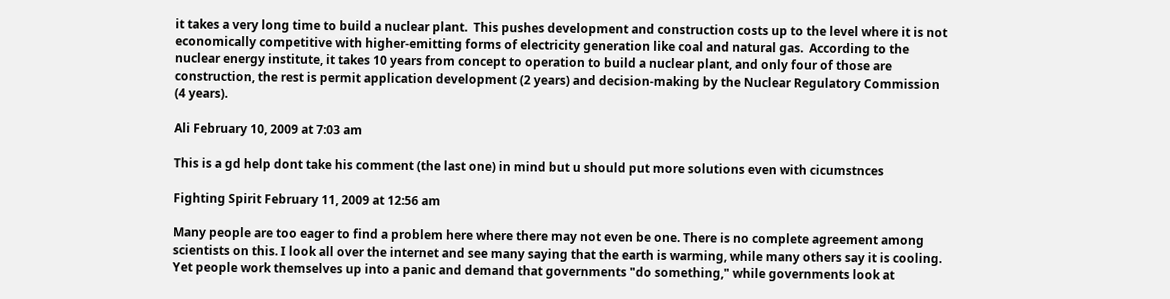it takes a very long time to build a nuclear plant.  This pushes development and construction costs up to the level where it is not economically competitive with higher-emitting forms of electricity generation like coal and natural gas.  According to the nuclear energy institute, it takes 10 years from concept to operation to build a nuclear plant, and only four of those are construction, the rest is permit application development (2 years) and decision-making by the Nuclear Regulatory Commission (4 years).

Ali February 10, 2009 at 7:03 am

This is a gd help dont take his comment (the last one) in mind but u should put more solutions even with cicumstnces

Fighting Spirit February 11, 2009 at 12:56 am

Many people are too eager to find a problem here where there may not even be one. There is no complete agreement among scientists on this. I look all over the internet and see many saying that the earth is warming, while many others say it is cooling. Yet people work themselves up into a panic and demand that governments "do something," while governments look at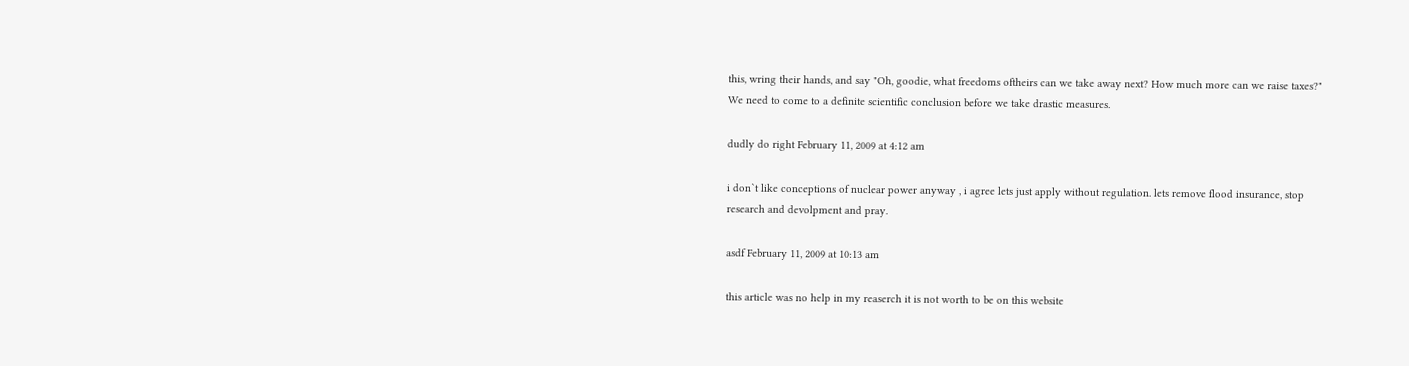this, wring their hands, and say "Oh, goodie, what freedoms oftheirs can we take away next? How much more can we raise taxes?" We need to come to a definite scientific conclusion before we take drastic measures.

dudly do right February 11, 2009 at 4:12 am

i don`t like conceptions of nuclear power anyway , i agree lets just apply without regulation. lets remove flood insurance, stop research and devolpment and pray.

asdf February 11, 2009 at 10:13 am

this article was no help in my reaserch it is not worth to be on this website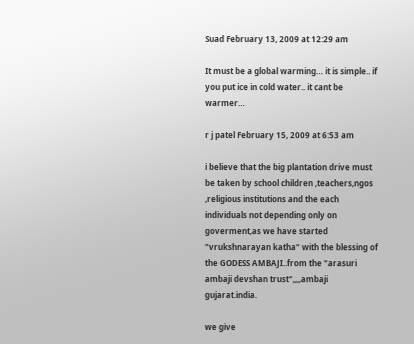Suad February 13, 2009 at 12:29 am

It must be a global warming… it is simple.. if you put ice in cold water.. it cant be warmer…

r j patel February 15, 2009 at 6:53 am

i believe that the big plantation drive must be taken by school children ,teachers,ngos ,religious institutions and the each individuals not depending only on goverment,as we have started "vrukshnarayan katha" with the blessing of the GODESS AMBAJI..from the "arasuri ambaji devshan trust",,,,ambaji gujarat.india.

we give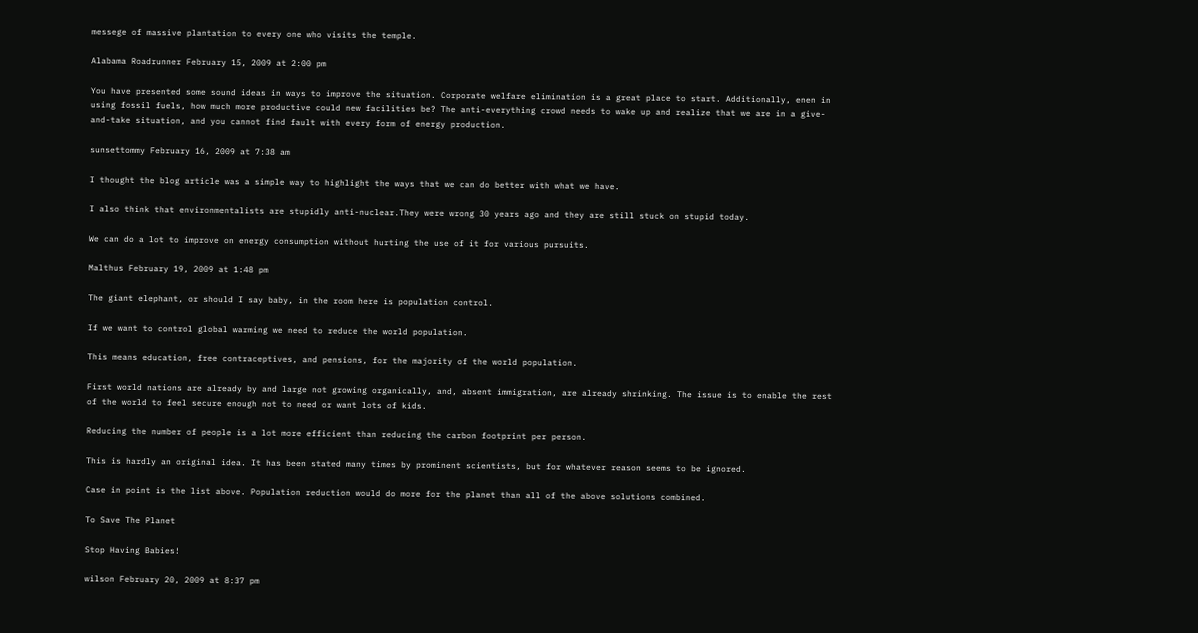messege of massive plantation to every one who visits the temple.

Alabama Roadrunner February 15, 2009 at 2:00 pm

You have presented some sound ideas in ways to improve the situation. Corporate welfare elimination is a great place to start. Additionally, enen in using fossil fuels, how much more productive could new facilities be? The anti-everything crowd needs to wake up and realize that we are in a give-and-take situation, and you cannot find fault with every form of energy production.

sunsettommy February 16, 2009 at 7:38 am

I thought the blog article was a simple way to highlight the ways that we can do better with what we have.

I also think that environmentalists are stupidly anti-nuclear.They were wrong 30 years ago and they are still stuck on stupid today.

We can do a lot to improve on energy consumption without hurting the use of it for various pursuits.

Malthus February 19, 2009 at 1:48 pm

The giant elephant, or should I say baby, in the room here is population control.

If we want to control global warming we need to reduce the world population.

This means education, free contraceptives, and pensions, for the majority of the world population.

First world nations are already by and large not growing organically, and, absent immigration, are already shrinking. The issue is to enable the rest of the world to feel secure enough not to need or want lots of kids.

Reducing the number of people is a lot more efficient than reducing the carbon footprint per person.

This is hardly an original idea. It has been stated many times by prominent scientists, but for whatever reason seems to be ignored.

Case in point is the list above. Population reduction would do more for the planet than all of the above solutions combined.

To Save The Planet

Stop Having Babies!

wilson February 20, 2009 at 8:37 pm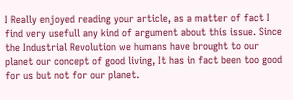I Really enjoyed reading your article, as a matter of fact I find very usefull any kind of argument about this issue. Since the Industrial Revolution we humans have brought to our planet our concept of good living, It has in fact been too good for us but not for our planet.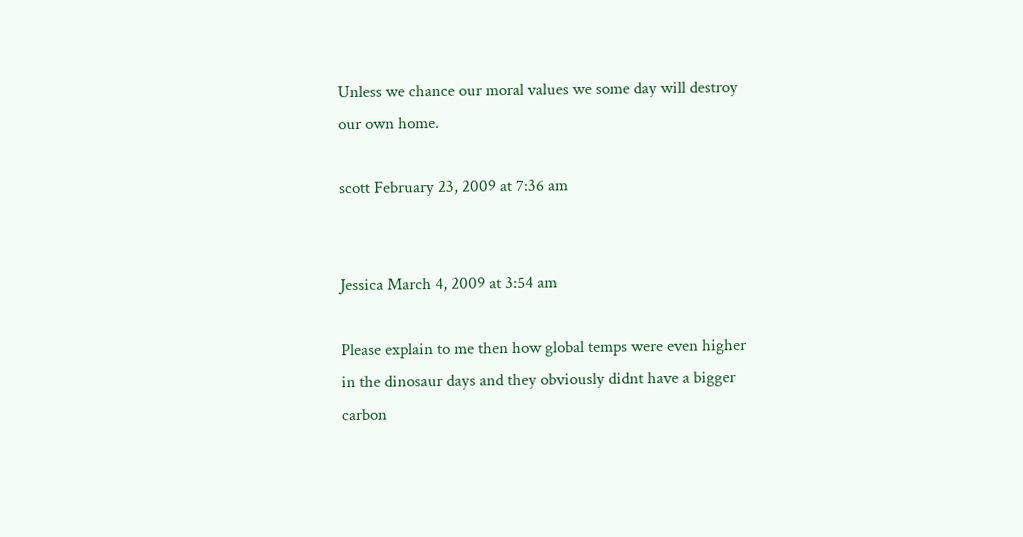Unless we chance our moral values we some day will destroy our own home.

scott February 23, 2009 at 7:36 am


Jessica March 4, 2009 at 3:54 am

Please explain to me then how global temps were even higher in the dinosaur days and they obviously didnt have a bigger carbon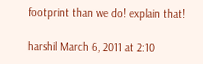footprint than we do! explain that!

harshil March 6, 2011 at 2:10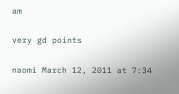am

very gd points

naomi March 12, 2011 at 7:34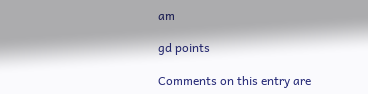am

gd points

Comments on this entry are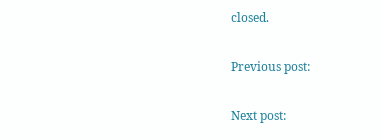closed.

Previous post:

Next post: